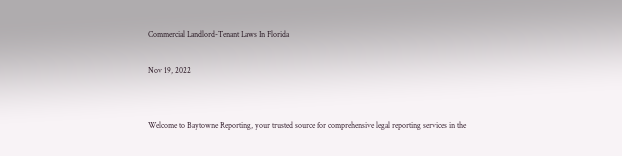Commercial Landlord-Tenant Laws In Florida

Nov 19, 2022


Welcome to Baytowne Reporting, your trusted source for comprehensive legal reporting services in the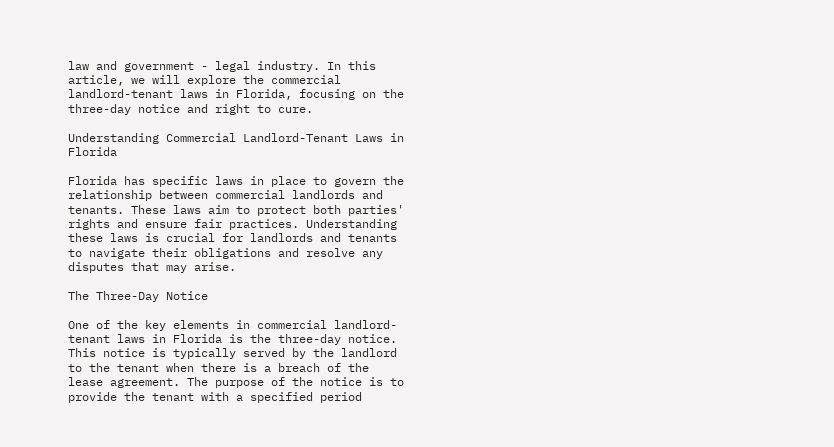law and government - legal industry. In this article, we will explore the commercial landlord-tenant laws in Florida, focusing on the three-day notice and right to cure.

Understanding Commercial Landlord-Tenant Laws in Florida

Florida has specific laws in place to govern the relationship between commercial landlords and tenants. These laws aim to protect both parties' rights and ensure fair practices. Understanding these laws is crucial for landlords and tenants to navigate their obligations and resolve any disputes that may arise.

The Three-Day Notice

One of the key elements in commercial landlord-tenant laws in Florida is the three-day notice. This notice is typically served by the landlord to the tenant when there is a breach of the lease agreement. The purpose of the notice is to provide the tenant with a specified period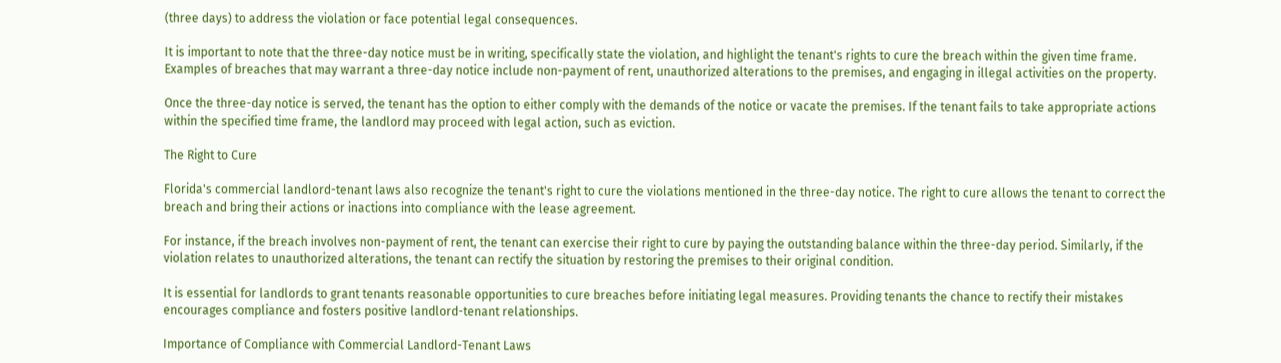(three days) to address the violation or face potential legal consequences.

It is important to note that the three-day notice must be in writing, specifically state the violation, and highlight the tenant's rights to cure the breach within the given time frame. Examples of breaches that may warrant a three-day notice include non-payment of rent, unauthorized alterations to the premises, and engaging in illegal activities on the property.

Once the three-day notice is served, the tenant has the option to either comply with the demands of the notice or vacate the premises. If the tenant fails to take appropriate actions within the specified time frame, the landlord may proceed with legal action, such as eviction.

The Right to Cure

Florida's commercial landlord-tenant laws also recognize the tenant's right to cure the violations mentioned in the three-day notice. The right to cure allows the tenant to correct the breach and bring their actions or inactions into compliance with the lease agreement.

For instance, if the breach involves non-payment of rent, the tenant can exercise their right to cure by paying the outstanding balance within the three-day period. Similarly, if the violation relates to unauthorized alterations, the tenant can rectify the situation by restoring the premises to their original condition.

It is essential for landlords to grant tenants reasonable opportunities to cure breaches before initiating legal measures. Providing tenants the chance to rectify their mistakes encourages compliance and fosters positive landlord-tenant relationships.

Importance of Compliance with Commercial Landlord-Tenant Laws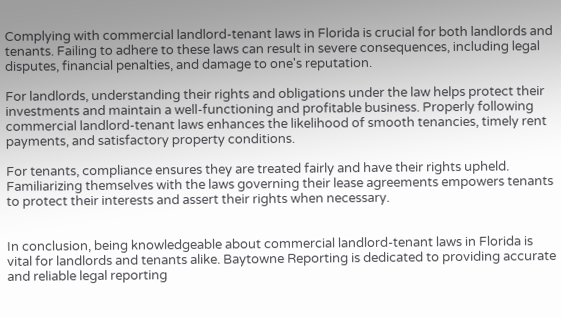Complying with commercial landlord-tenant laws in Florida is crucial for both landlords and tenants. Failing to adhere to these laws can result in severe consequences, including legal disputes, financial penalties, and damage to one's reputation.

For landlords, understanding their rights and obligations under the law helps protect their investments and maintain a well-functioning and profitable business. Properly following commercial landlord-tenant laws enhances the likelihood of smooth tenancies, timely rent payments, and satisfactory property conditions.

For tenants, compliance ensures they are treated fairly and have their rights upheld. Familiarizing themselves with the laws governing their lease agreements empowers tenants to protect their interests and assert their rights when necessary.


In conclusion, being knowledgeable about commercial landlord-tenant laws in Florida is vital for landlords and tenants alike. Baytowne Reporting is dedicated to providing accurate and reliable legal reporting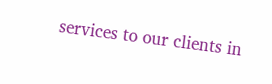services to our clients in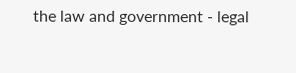the law and government - legal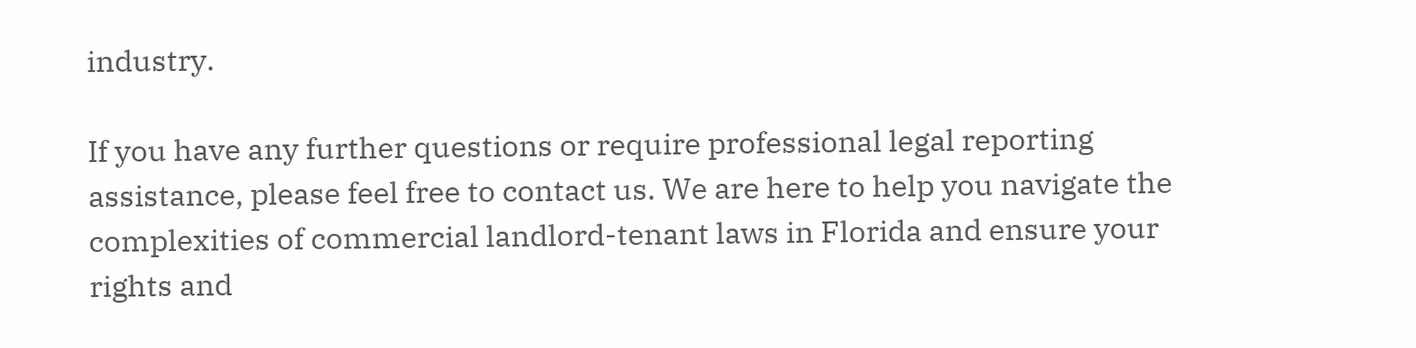industry.

If you have any further questions or require professional legal reporting assistance, please feel free to contact us. We are here to help you navigate the complexities of commercial landlord-tenant laws in Florida and ensure your rights and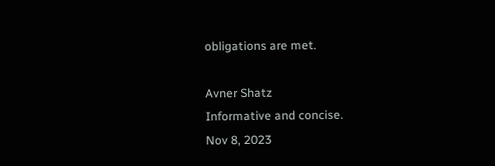obligations are met.

Avner Shatz
Informative and concise.
Nov 8, 2023